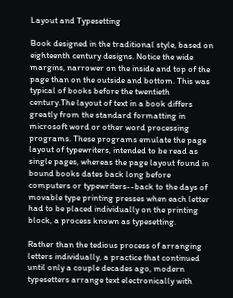Layout and Typesetting

Book designed in the traditional style, based on eighteenth century designs. Notice the wide margins, narrower on the inside and top of the page than on the outside and bottom. This was typical of books before the twentieth century.The layout of text in a book differs greatly from the standard formatting in microsoft word or other word processing programs. These programs emulate the page layout of typewriters, intended to be read as single pages, whereas the page layout found in bound books dates back long before computers or typewriters--back to the days of movable type printing presses when each letter had to be placed individually on the printing block, a process known as typesetting.

Rather than the tedious process of arranging letters individually, a practice that continued until only a couple decades ago, modern typesetters arrange text electronically with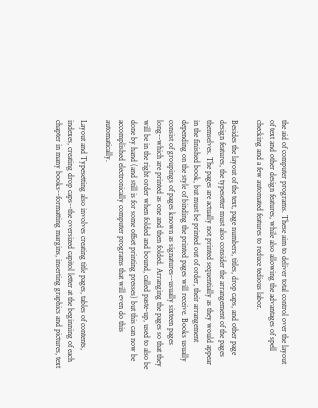the aid of computer programs. These aim to deliver total control over the layout of text and other design features, while also allowing the advantages of spell checking and a few automated features to reduce tedious labor.

Besides the layout of the text, page numbers, titles, drop caps, and other page design features, the typesetter must also consider the arrangement of the pages themselves. The pages are actually not printed sequentially as they would appear in the finished book, but must be printed out of order, their arrangement depending on the style of binding the printed pages will receive. Books usually consist of groupings of pages known as signatures--usually sixteen pages long--which are printed as one and then folded. Arranging the pages so that they will be in the right order when folded and bound, called paste-up, used to also be done by hand (and still is for some offset printing presses) but this can now be accomplished electronically computer programs that will even do this automatically.

Layout and Typesetting also involves creating title pages, tables of contents, indexes, creating drop caps--the oversized capitol letter at the beginning of each chapter in many books--formatting margins, inserting graphics and pictures, text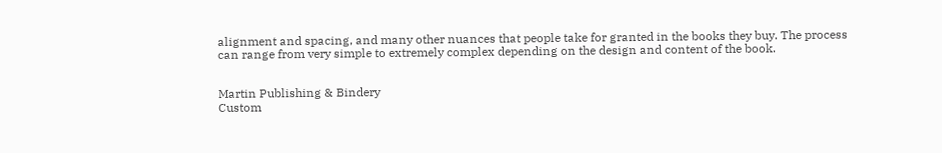alignment and spacing, and many other nuances that people take for granted in the books they buy. The process can range from very simple to extremely complex depending on the design and content of the book.


Martin Publishing & Bindery
Custom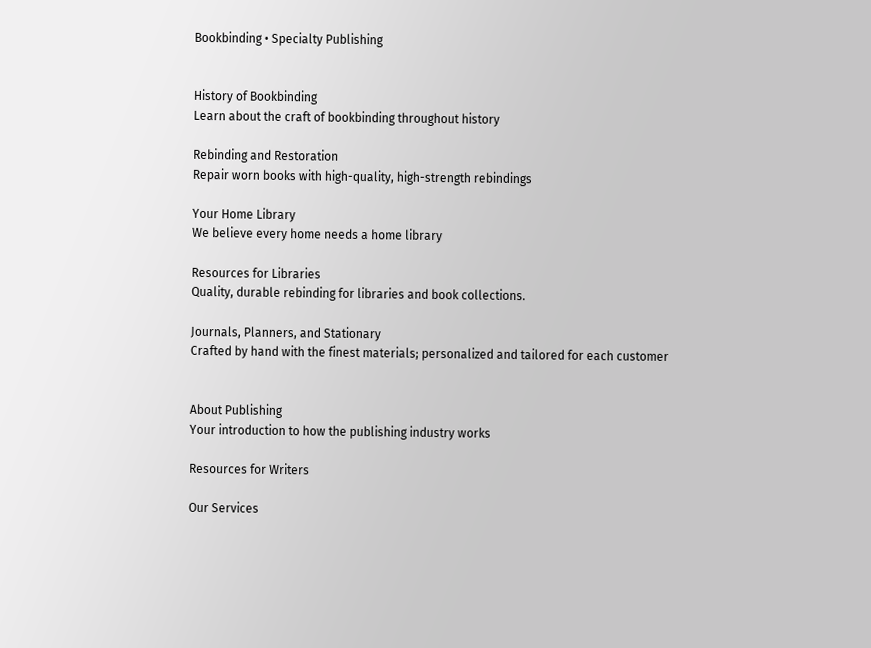Bookbinding • Specialty Publishing


History of Bookbinding
Learn about the craft of bookbinding throughout history

Rebinding and Restoration
Repair worn books with high-quality, high-strength rebindings

Your Home Library
We believe every home needs a home library

Resources for Libraries
Quality, durable rebinding for libraries and book collections.

Journals, Planners, and Stationary
Crafted by hand with the finest materials; personalized and tailored for each customer


About Publishing
Your introduction to how the publishing industry works

Resources for Writers

Our Services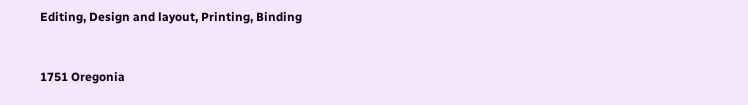Editing, Design and layout, Printing, Binding



1751 Oregonia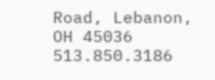Road, Lebanon, OH 45036 513.850.3186